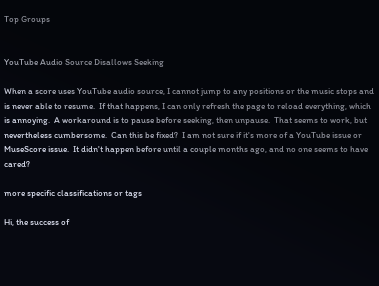Top Groups


YouTube Audio Source Disallows Seeking

When a score uses YouTube audio source, I cannot jump to any positions or the music stops and is never able to resume.  If that happens, I can only refresh the page to reload everything, which is annoying.  A workaround is to pause before seeking, then unpause.  That seems to work, but nevertheless cumbersome.  Can this be fixed?  I am not sure if it's more of a YouTube issue or MuseScore issue.  It didn't happen before until a couple months ago, and no one seems to have cared?

more specific classifications or tags

Hi, the success of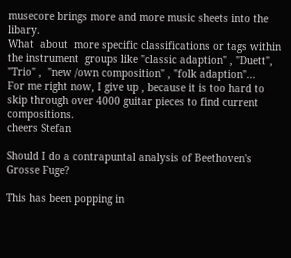musecore brings more and more music sheets into the libary.
What  about  more specific classifications or tags within the instrument  groups like "classic adaption" , "Duett",  "Trio" ,  "new /own composition" , "folk adaption"...
For me right now, I give up , because it is too hard to skip through over 4000 guitar pieces to find current compositions.
cheers Stefan

Should I do a contrapuntal analysis of Beethoven's Grosse Fuge?

This has been popping in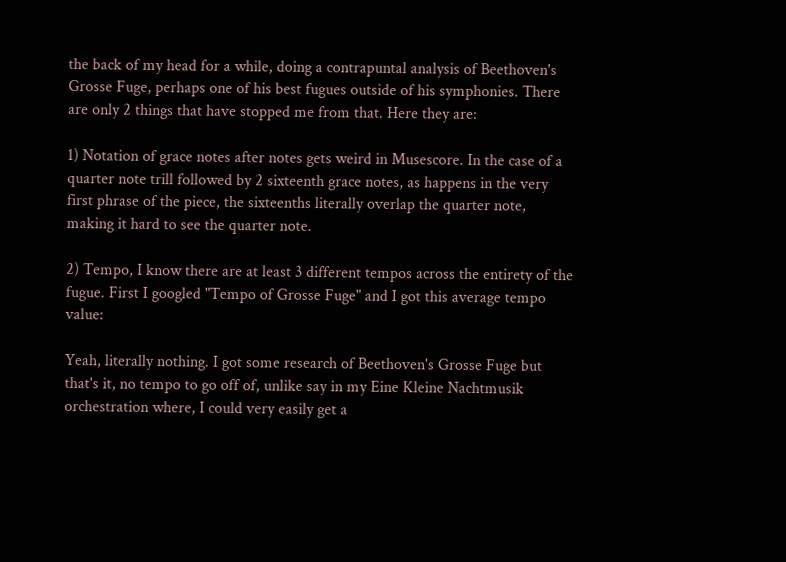the back of my head for a while, doing a contrapuntal analysis of Beethoven's Grosse Fuge, perhaps one of his best fugues outside of his symphonies. There are only 2 things that have stopped me from that. Here they are:

1) Notation of grace notes after notes gets weird in Musescore. In the case of a quarter note trill followed by 2 sixteenth grace notes, as happens in the very first phrase of the piece, the sixteenths literally overlap the quarter note, making it hard to see the quarter note.

2) Tempo, I know there are at least 3 different tempos across the entirety of the fugue. First I googled "Tempo of Grosse Fuge" and I got this average tempo value:

Yeah, literally nothing. I got some research of Beethoven's Grosse Fuge but that's it, no tempo to go off of, unlike say in my Eine Kleine Nachtmusik orchestration where, I could very easily get a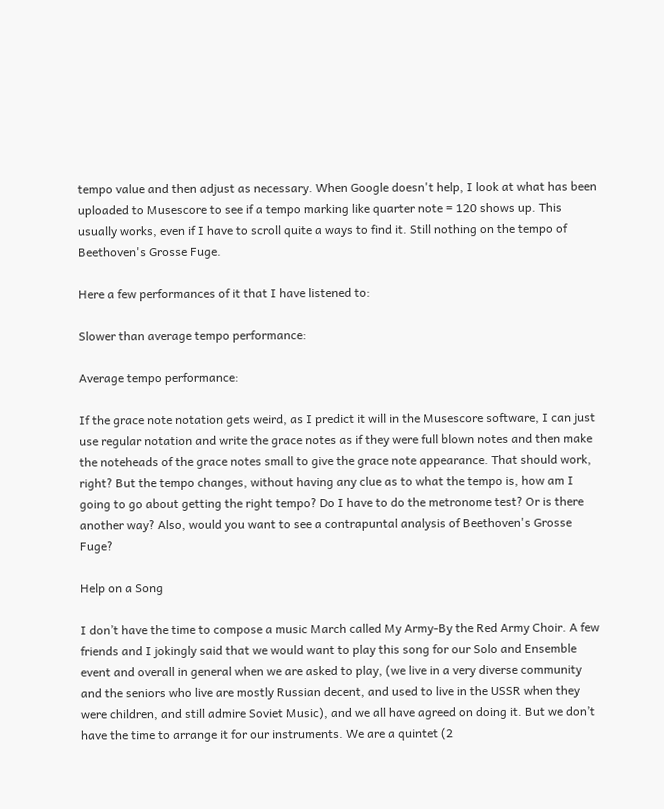tempo value and then adjust as necessary. When Google doesn't help, I look at what has been uploaded to Musescore to see if a tempo marking like quarter note = 120 shows up. This usually works, even if I have to scroll quite a ways to find it. Still nothing on the tempo of Beethoven's Grosse Fuge.

Here a few performances of it that I have listened to:

Slower than average tempo performance:

Average tempo performance:

If the grace note notation gets weird, as I predict it will in the Musescore software, I can just use regular notation and write the grace notes as if they were full blown notes and then make the noteheads of the grace notes small to give the grace note appearance. That should work, right? But the tempo changes, without having any clue as to what the tempo is, how am I going to go about getting the right tempo? Do I have to do the metronome test? Or is there another way? Also, would you want to see a contrapuntal analysis of Beethoven's Grosse Fuge?

Help on a Song

I don’t have the time to compose a music March called My Army-By the Red Army Choir. A few friends and I jokingly said that we would want to play this song for our Solo and Ensemble event and overall in general when we are asked to play, (we live in a very diverse community and the seniors who live are mostly Russian decent, and used to live in the USSR when they were children, and still admire Soviet Music), and we all have agreed on doing it. But we don’t have the time to arrange it for our instruments. We are a quintet (2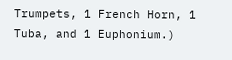Trumpets, 1 French Horn, 1 Tuba, and 1 Euphonium.)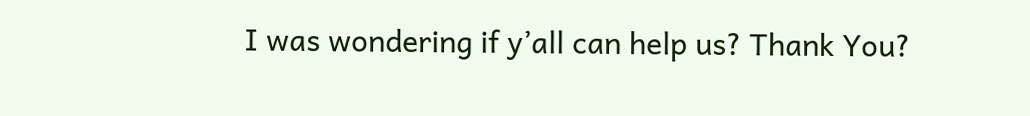I was wondering if y’all can help us? Thank You?